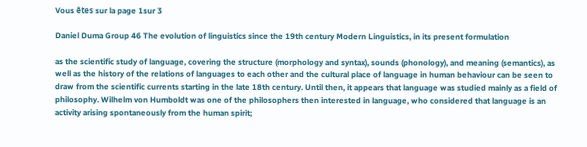Vous êtes sur la page 1sur 3

Daniel Duma Group 46 The evolution of linguistics since the 19th century Modern Linguistics, in its present formulation

as the scientific study of language, covering the structure (morphology and syntax), sounds (phonology), and meaning (semantics), as well as the history of the relations of languages to each other and the cultural place of language in human behaviour can be seen to draw from the scientific currents starting in the late 18th century. Until then, it appears that language was studied mainly as a field of philosophy. Wilhelm von Humboldt was one of the philosophers then interested in language, who considered that language is an activity arising spontaneously from the human spirit;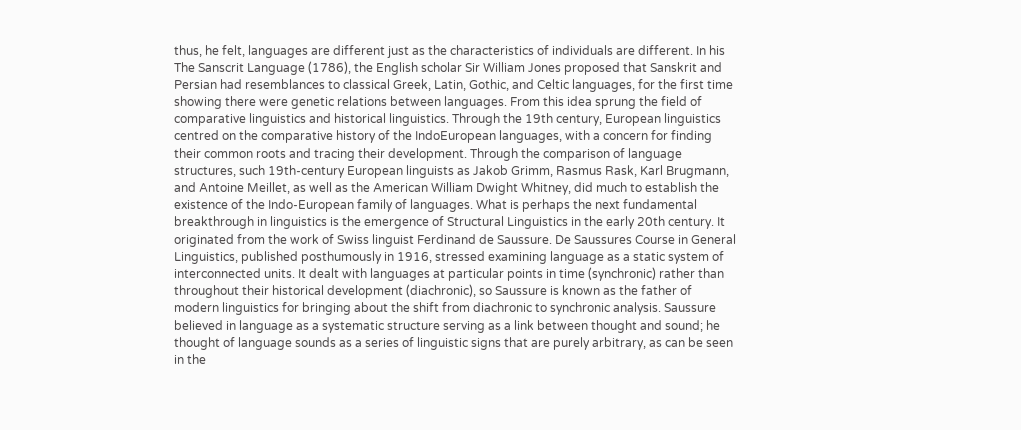thus, he felt, languages are different just as the characteristics of individuals are different. In his The Sanscrit Language (1786), the English scholar Sir William Jones proposed that Sanskrit and Persian had resemblances to classical Greek, Latin, Gothic, and Celtic languages, for the first time showing there were genetic relations between languages. From this idea sprung the field of comparative linguistics and historical linguistics. Through the 19th century, European linguistics centred on the comparative history of the IndoEuropean languages, with a concern for finding their common roots and tracing their development. Through the comparison of language structures, such 19th-century European linguists as Jakob Grimm, Rasmus Rask, Karl Brugmann, and Antoine Meillet, as well as the American William Dwight Whitney, did much to establish the existence of the Indo-European family of languages. What is perhaps the next fundamental breakthrough in linguistics is the emergence of Structural Linguistics in the early 20th century. It originated from the work of Swiss linguist Ferdinand de Saussure. De Saussures Course in General Linguistics, published posthumously in 1916, stressed examining language as a static system of interconnected units. It dealt with languages at particular points in time (synchronic) rather than throughout their historical development (diachronic), so Saussure is known as the father of modern linguistics for bringing about the shift from diachronic to synchronic analysis. Saussure believed in language as a systematic structure serving as a link between thought and sound; he thought of language sounds as a series of linguistic signs that are purely arbitrary, as can be seen in the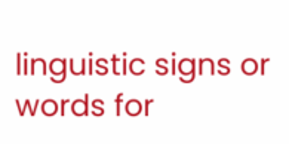linguistic signs or words for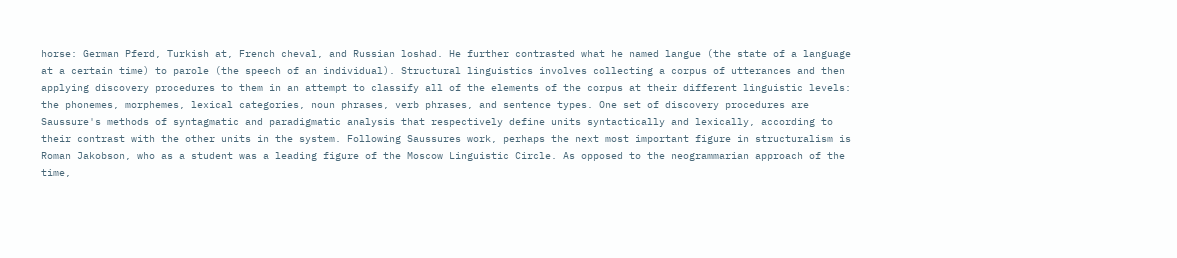horse: German Pferd, Turkish at, French cheval, and Russian loshad. He further contrasted what he named langue (the state of a language at a certain time) to parole (the speech of an individual). Structural linguistics involves collecting a corpus of utterances and then applying discovery procedures to them in an attempt to classify all of the elements of the corpus at their different linguistic levels: the phonemes, morphemes, lexical categories, noun phrases, verb phrases, and sentence types. One set of discovery procedures are Saussure's methods of syntagmatic and paradigmatic analysis that respectively define units syntactically and lexically, according to their contrast with the other units in the system. Following Saussures work, perhaps the next most important figure in structuralism is Roman Jakobson, who as a student was a leading figure of the Moscow Linguistic Circle. As opposed to the neogrammarian approach of the time,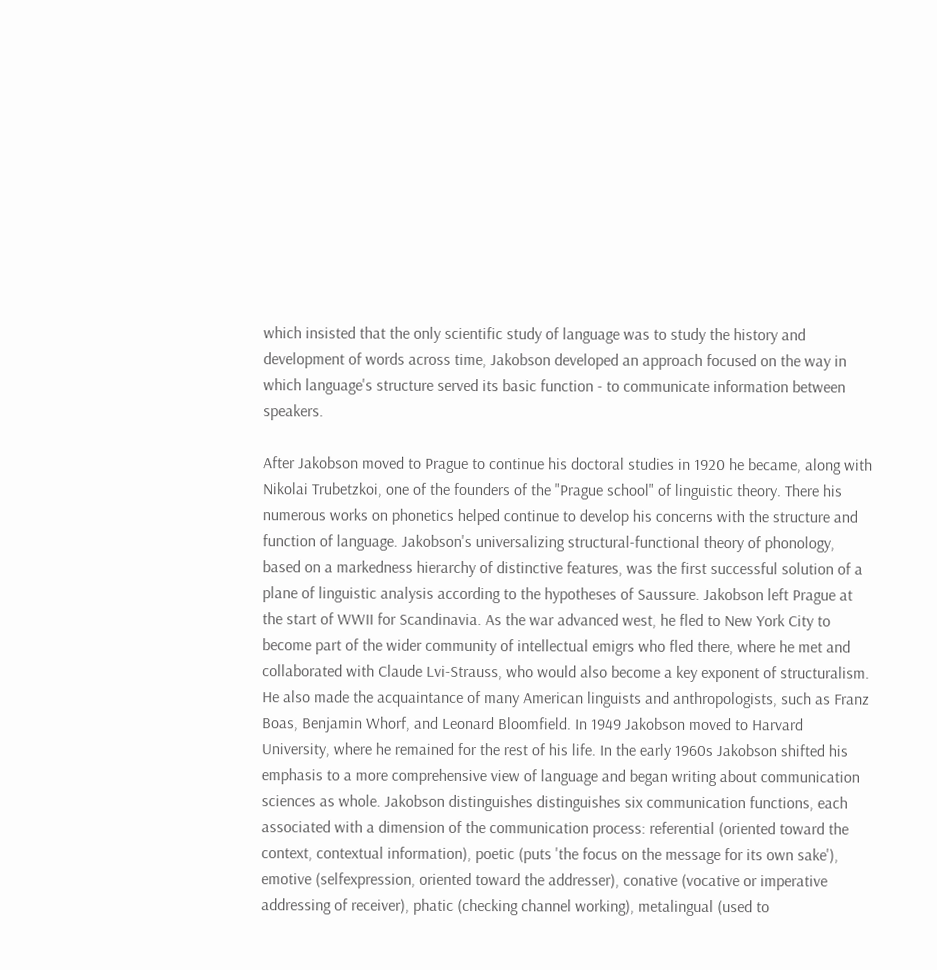which insisted that the only scientific study of language was to study the history and development of words across time, Jakobson developed an approach focused on the way in which language's structure served its basic function - to communicate information between speakers.

After Jakobson moved to Prague to continue his doctoral studies in 1920 he became, along with Nikolai Trubetzkoi, one of the founders of the "Prague school" of linguistic theory. There his numerous works on phonetics helped continue to develop his concerns with the structure and function of language. Jakobson's universalizing structural-functional theory of phonology, based on a markedness hierarchy of distinctive features, was the first successful solution of a plane of linguistic analysis according to the hypotheses of Saussure. Jakobson left Prague at the start of WWII for Scandinavia. As the war advanced west, he fled to New York City to become part of the wider community of intellectual emigrs who fled there, where he met and collaborated with Claude Lvi-Strauss, who would also become a key exponent of structuralism. He also made the acquaintance of many American linguists and anthropologists, such as Franz Boas, Benjamin Whorf, and Leonard Bloomfield. In 1949 Jakobson moved to Harvard University, where he remained for the rest of his life. In the early 1960s Jakobson shifted his emphasis to a more comprehensive view of language and began writing about communication sciences as whole. Jakobson distinguishes distinguishes six communication functions, each associated with a dimension of the communication process: referential (oriented toward the context, contextual information), poetic (puts 'the focus on the message for its own sake'), emotive (selfexpression, oriented toward the addresser), conative (vocative or imperative addressing of receiver), phatic (checking channel working), metalingual (used to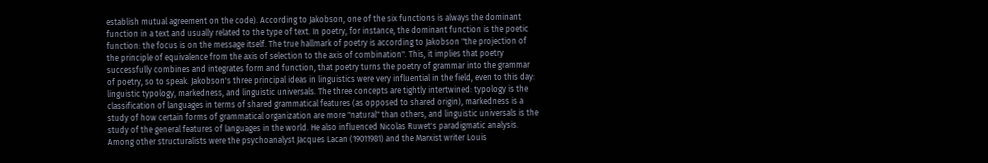establish mutual agreement on the code). According to Jakobson, one of the six functions is always the dominant function in a text and usually related to the type of text. In poetry, for instance, the dominant function is the poetic function: the focus is on the message itself. The true hallmark of poetry is according to Jakobson "the projection of the principle of equivalence from the axis of selection to the axis of combination". This, it implies that poetry successfully combines and integrates form and function, that poetry turns the poetry of grammar into the grammar of poetry, so to speak. Jakobson's three principal ideas in linguistics were very influential in the field, even to this day: linguistic typology, markedness, and linguistic universals. The three concepts are tightly intertwined: typology is the classification of languages in terms of shared grammatical features (as opposed to shared origin), markedness is a study of how certain forms of grammatical organization are more "natural" than others, and linguistic universals is the study of the general features of languages in the world. He also influenced Nicolas Ruwet's paradigmatic analysis. Among other structuralists were the psychoanalyst Jacques Lacan (19011981) and the Marxist writer Louis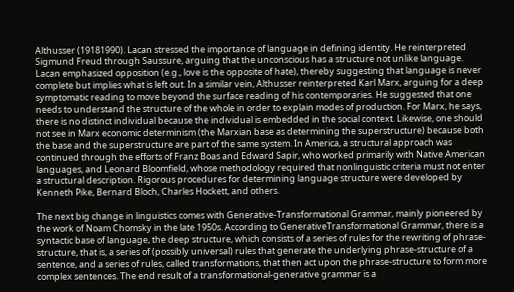Althusser (19181990). Lacan stressed the importance of language in defining identity. He reinterpreted Sigmund Freud through Saussure, arguing that the unconscious has a structure not unlike language. Lacan emphasized opposition (e.g., love is the opposite of hate), thereby suggesting that language is never complete but implies what is left out. In a similar vein, Althusser reinterpreted Karl Marx, arguing for a deep symptomatic reading to move beyond the surface reading of his contemporaries. He suggested that one needs to understand the structure of the whole in order to explain modes of production. For Marx, he says, there is no distinct individual because the individual is embedded in the social context. Likewise, one should not see in Marx economic determinism (the Marxian base as determining the superstructure) because both the base and the superstructure are part of the same system. In America, a structural approach was continued through the efforts of Franz Boas and Edward Sapir, who worked primarily with Native American languages, and Leonard Bloomfield, whose methodology required that nonlinguistic criteria must not enter a structural description. Rigorous procedures for determining language structure were developed by Kenneth Pike, Bernard Bloch, Charles Hockett, and others.

The next big change in linguistics comes with Generative-Transformational Grammar, mainly pioneered by the work of Noam Chomsky in the late 1950s. According to GenerativeTransformational Grammar, there is a syntactic base of language, the deep structure, which consists of a series of rules for the rewriting of phrase-structure, that is, a series of (possibly universal) rules that generate the underlying phrase-structure of a sentence, and a series of rules, called transformations, that then act upon the phrase-structure to form more complex sentences. The end result of a transformational-generative grammar is a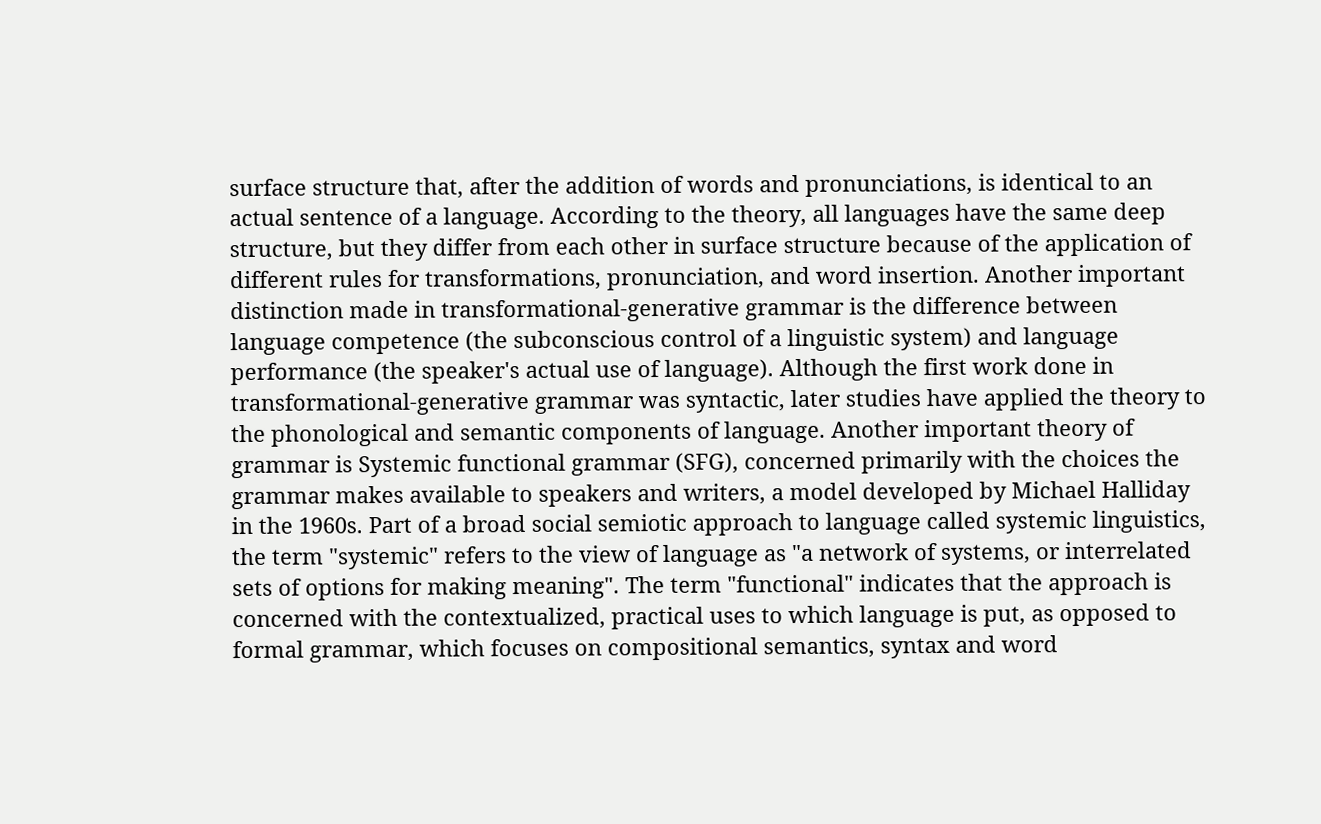surface structure that, after the addition of words and pronunciations, is identical to an actual sentence of a language. According to the theory, all languages have the same deep structure, but they differ from each other in surface structure because of the application of different rules for transformations, pronunciation, and word insertion. Another important distinction made in transformational-generative grammar is the difference between language competence (the subconscious control of a linguistic system) and language performance (the speaker's actual use of language). Although the first work done in transformational-generative grammar was syntactic, later studies have applied the theory to the phonological and semantic components of language. Another important theory of grammar is Systemic functional grammar (SFG), concerned primarily with the choices the grammar makes available to speakers and writers, a model developed by Michael Halliday in the 1960s. Part of a broad social semiotic approach to language called systemic linguistics, the term "systemic" refers to the view of language as "a network of systems, or interrelated sets of options for making meaning". The term "functional" indicates that the approach is concerned with the contextualized, practical uses to which language is put, as opposed to formal grammar, which focuses on compositional semantics, syntax and word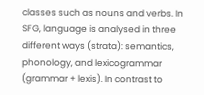classes such as nouns and verbs. In SFG, language is analysed in three different ways (strata): semantics, phonology, and lexicogrammar (grammar + lexis). In contrast to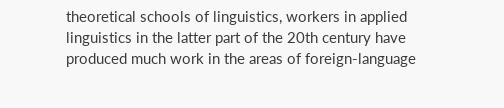theoretical schools of linguistics, workers in applied linguistics in the latter part of the 20th century have produced much work in the areas of foreign-language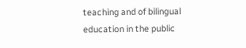teaching and of bilingual education in the public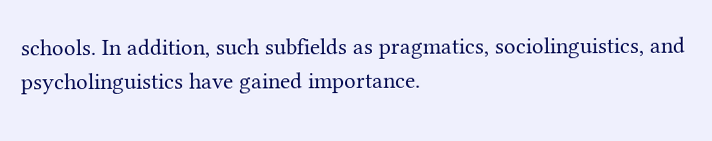schools. In addition, such subfields as pragmatics, sociolinguistics, and psycholinguistics have gained importance.